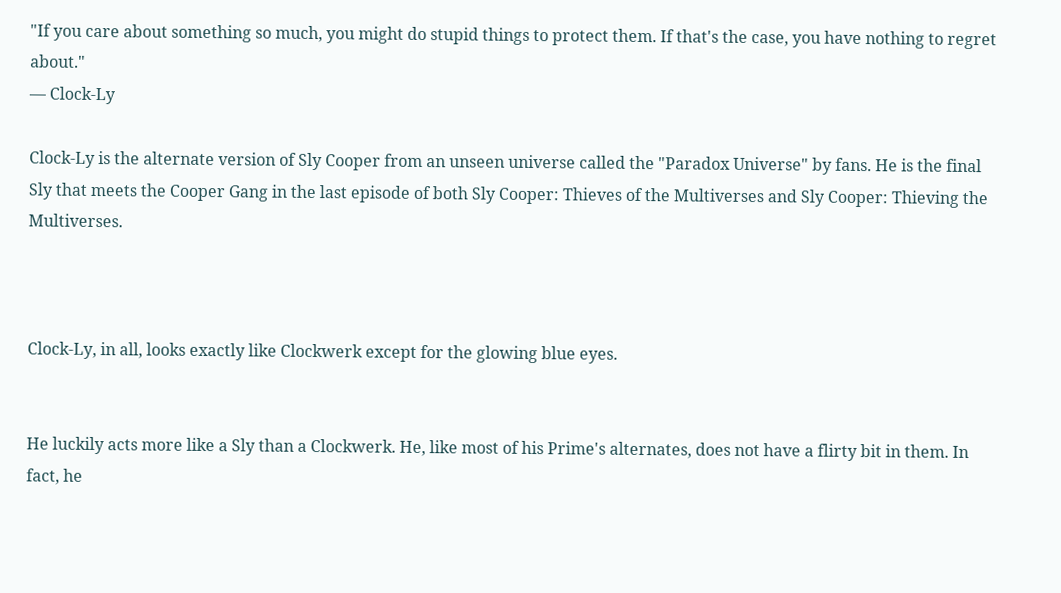"If you care about something so much, you might do stupid things to protect them. If that's the case, you have nothing to regret about."
— Clock-Ly

Clock-Ly is the alternate version of Sly Cooper from an unseen universe called the "Paradox Universe" by fans. He is the final Sly that meets the Cooper Gang in the last episode of both Sly Cooper: Thieves of the Multiverses and Sly Cooper: Thieving the Multiverses.



Clock-Ly, in all, looks exactly like Clockwerk except for the glowing blue eyes.


He luckily acts more like a Sly than a Clockwerk. He, like most of his Prime's alternates, does not have a flirty bit in them. In fact, he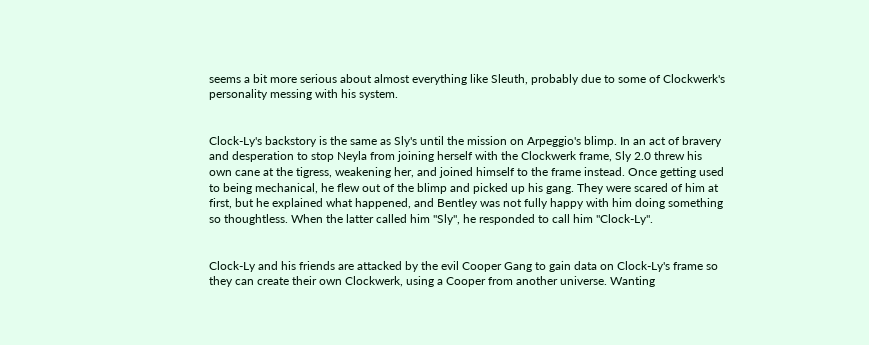seems a bit more serious about almost everything like Sleuth, probably due to some of Clockwerk's personality messing with his system.


Clock-Ly's backstory is the same as Sly's until the mission on Arpeggio's blimp. In an act of bravery and desperation to stop Neyla from joining herself with the Clockwerk frame, Sly 2.0 threw his own cane at the tigress, weakening her, and joined himself to the frame instead. Once getting used to being mechanical, he flew out of the blimp and picked up his gang. They were scared of him at first, but he explained what happened, and Bentley was not fully happy with him doing something so thoughtless. When the latter called him "Sly", he responded to call him "Clock-Ly".


Clock-Ly and his friends are attacked by the evil Cooper Gang to gain data on Clock-Ly's frame so they can create their own Clockwerk, using a Cooper from another universe. Wanting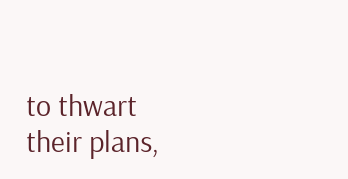to thwart their plans,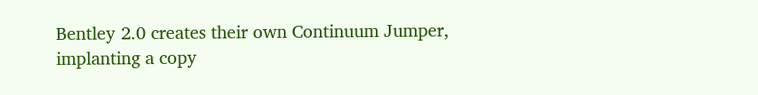Bentley 2.0 creates their own Continuum Jumper, implanting a copy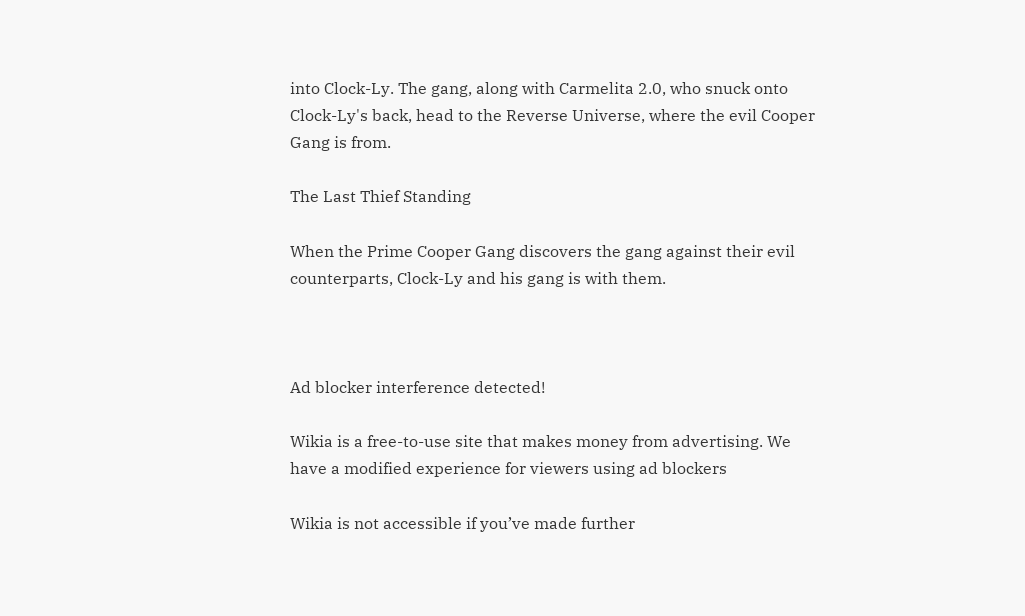into Clock-Ly. The gang, along with Carmelita 2.0, who snuck onto Clock-Ly's back, head to the Reverse Universe, where the evil Cooper Gang is from.

The Last Thief Standing

When the Prime Cooper Gang discovers the gang against their evil counterparts, Clock-Ly and his gang is with them.



Ad blocker interference detected!

Wikia is a free-to-use site that makes money from advertising. We have a modified experience for viewers using ad blockers

Wikia is not accessible if you’ve made further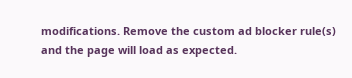modifications. Remove the custom ad blocker rule(s) and the page will load as expected.